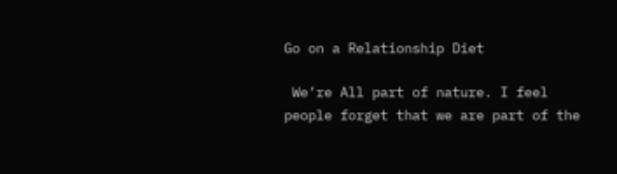Go on a Relationship Diet

 We’re All part of nature. I feel people forget that we are part of the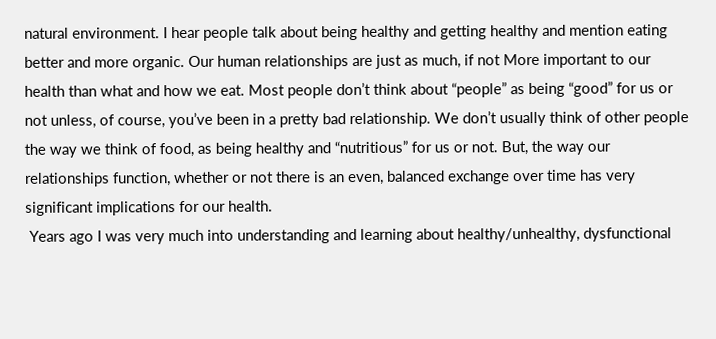natural environment. I hear people talk about being healthy and getting healthy and mention eating better and more organic. Our human relationships are just as much, if not More important to our health than what and how we eat. Most people don’t think about “people” as being “good” for us or not unless, of course, you’ve been in a pretty bad relationship. We don’t usually think of other people the way we think of food, as being healthy and “nutritious” for us or not. But, the way our relationships function, whether or not there is an even, balanced exchange over time has very significant implications for our health.
 Years ago I was very much into understanding and learning about healthy/unhealthy, dysfunctional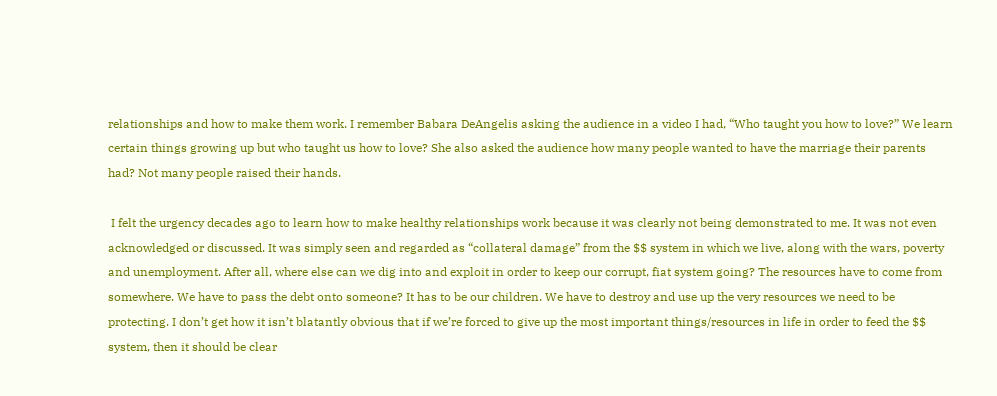relationships and how to make them work. I remember Babara DeAngelis asking the audience in a video I had, “Who taught you how to love?” We learn certain things growing up but who taught us how to love? She also asked the audience how many people wanted to have the marriage their parents had? Not many people raised their hands.

 I felt the urgency decades ago to learn how to make healthy relationships work because it was clearly not being demonstrated to me. It was not even acknowledged or discussed. It was simply seen and regarded as “collateral damage” from the $$ system in which we live, along with the wars, poverty and unemployment. After all, where else can we dig into and exploit in order to keep our corrupt, fiat system going? The resources have to come from somewhere. We have to pass the debt onto someone? It has to be our children. We have to destroy and use up the very resources we need to be protecting. I don’t get how it isn’t blatantly obvious that if we’re forced to give up the most important things/resources in life in order to feed the $$ system, then it should be clear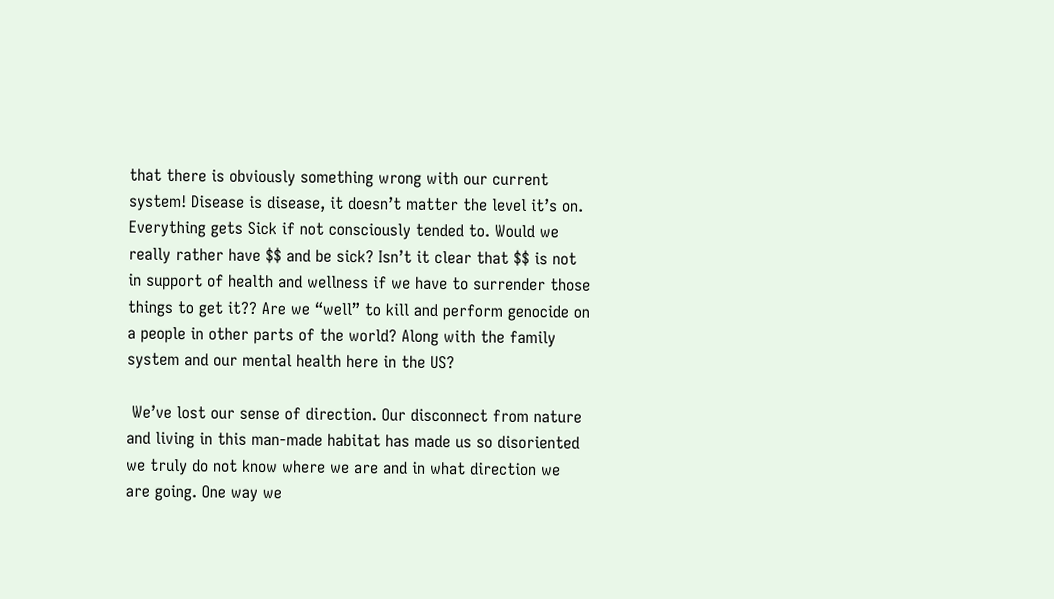that there is obviously something wrong with our current system! Disease is disease, it doesn’t matter the level it’s on. Everything gets Sick if not consciously tended to. Would we really rather have $$ and be sick? Isn’t it clear that $$ is not in support of health and wellness if we have to surrender those things to get it?? Are we “well” to kill and perform genocide on a people in other parts of the world? Along with the family system and our mental health here in the US?

 We’ve lost our sense of direction. Our disconnect from nature and living in this man-made habitat has made us so disoriented we truly do not know where we are and in what direction we are going. One way we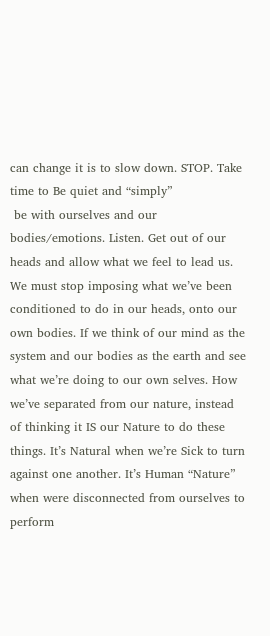can change it is to slow down. STOP. Take time to Be quiet and “simply”
 be with ourselves and our bodies/emotions. Listen. Get out of our heads and allow what we feel to lead us. We must stop imposing what we’ve been conditioned to do in our heads, onto our own bodies. If we think of our mind as the system and our bodies as the earth and see what we’re doing to our own selves. How we’ve separated from our nature, instead of thinking it IS our Nature to do these things. It’s Natural when we’re Sick to turn against one another. It’s Human “Nature” when were disconnected from ourselves to perform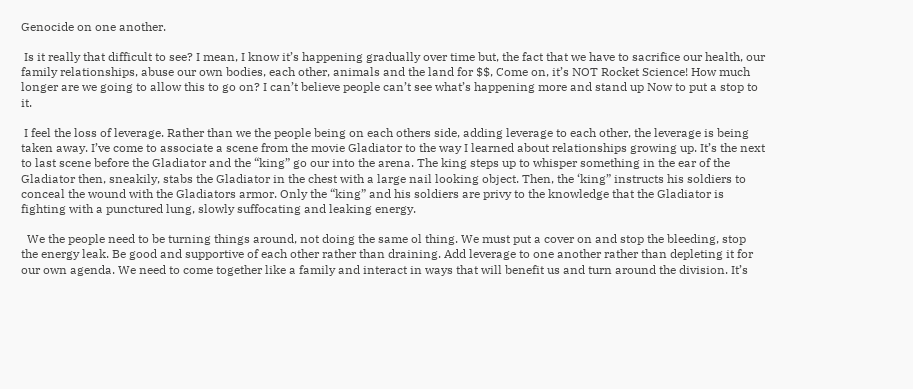Genocide on one another.

 Is it really that difficult to see? I mean, I know it’s happening gradually over time but, the fact that we have to sacrifice our health, our family relationships, abuse our own bodies, each other, animals and the land for $$, Come on, it’s NOT Rocket Science! How much longer are we going to allow this to go on? I can’t believe people can’t see what’s happening more and stand up Now to put a stop to it.

 I feel the loss of leverage. Rather than we the people being on each others side, adding leverage to each other, the leverage is being taken away. I’ve come to associate a scene from the movie Gladiator to the way I learned about relationships growing up. It’s the next to last scene before the Gladiator and the “king” go our into the arena. The king steps up to whisper something in the ear of the Gladiator then, sneakily, stabs the Gladiator in the chest with a large nail looking object. Then, the ‘king” instructs his soldiers to conceal the wound with the Gladiators armor. Only the “king” and his soldiers are privy to the knowledge that the Gladiator is fighting with a punctured lung, slowly suffocating and leaking energy.

  We the people need to be turning things around, not doing the same ol thing. We must put a cover on and stop the bleeding, stop the energy leak. Be good and supportive of each other rather than draining. Add leverage to one another rather than depleting it for our own agenda. We need to come together like a family and interact in ways that will benefit us and turn around the division. It’s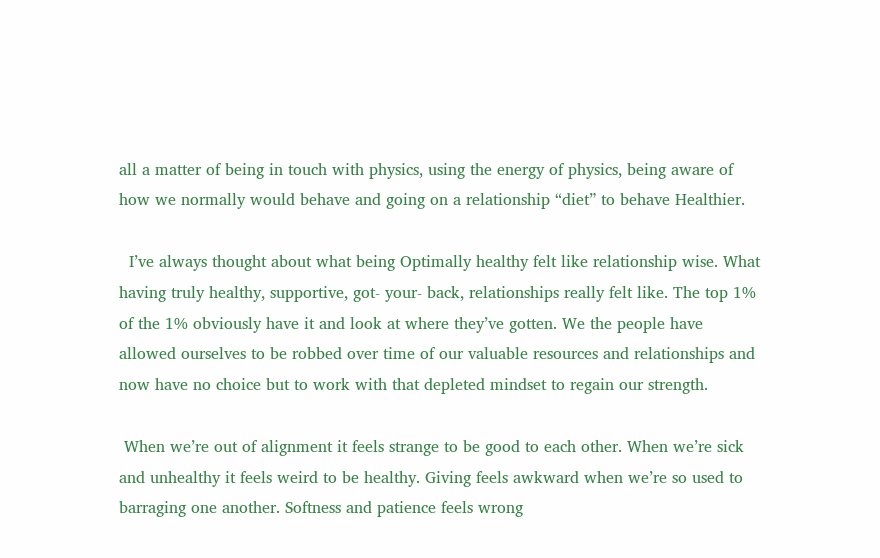all a matter of being in touch with physics, using the energy of physics, being aware of how we normally would behave and going on a relationship “diet” to behave Healthier.

  I’ve always thought about what being Optimally healthy felt like relationship wise. What having truly healthy, supportive, got- your- back, relationships really felt like. The top 1% of the 1% obviously have it and look at where they’ve gotten. We the people have allowed ourselves to be robbed over time of our valuable resources and relationships and now have no choice but to work with that depleted mindset to regain our strength.

 When we’re out of alignment it feels strange to be good to each other. When we’re sick and unhealthy it feels weird to be healthy. Giving feels awkward when we’re so used to barraging one another. Softness and patience feels wrong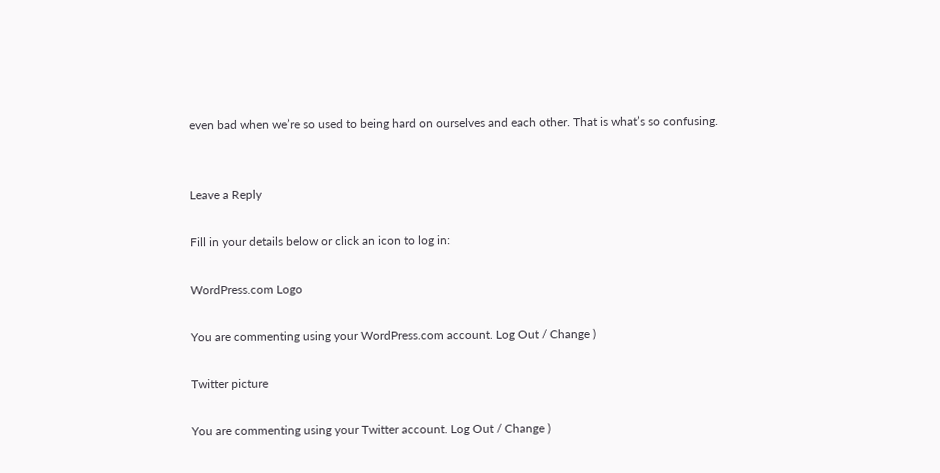even bad when we’re so used to being hard on ourselves and each other. That is what’s so confusing.


Leave a Reply

Fill in your details below or click an icon to log in:

WordPress.com Logo

You are commenting using your WordPress.com account. Log Out / Change )

Twitter picture

You are commenting using your Twitter account. Log Out / Change )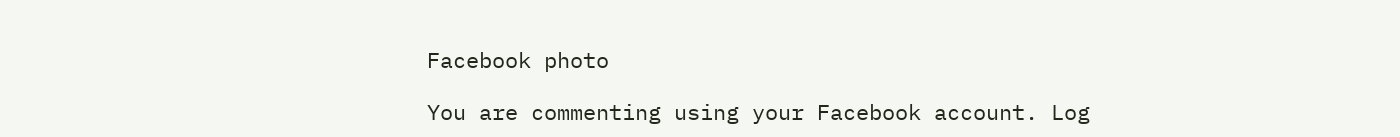Facebook photo

You are commenting using your Facebook account. Log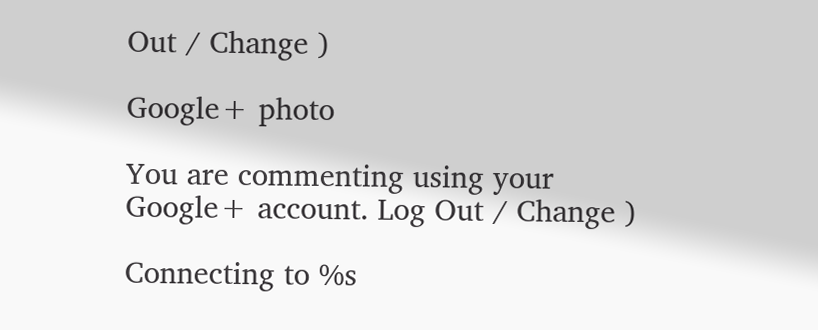Out / Change )

Google+ photo

You are commenting using your Google+ account. Log Out / Change )

Connecting to %s